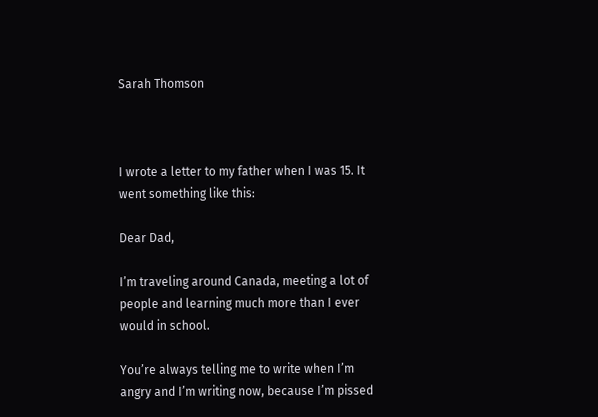Sarah Thomson



I wrote a letter to my father when I was 15. It went something like this:

Dear Dad,

I’m traveling around Canada, meeting a lot of people and learning much more than I ever would in school.

You’re always telling me to write when I’m angry and I’m writing now, because I’m pissed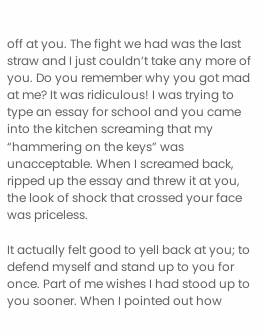off at you. The fight we had was the last straw and I just couldn’t take any more of you. Do you remember why you got mad at me? It was ridiculous! I was trying to type an essay for school and you came into the kitchen screaming that my “hammering on the keys” was unacceptable. When I screamed back, ripped up the essay and threw it at you, the look of shock that crossed your face was priceless.

It actually felt good to yell back at you; to defend myself and stand up to you for once. Part of me wishes I had stood up to you sooner. When I pointed out how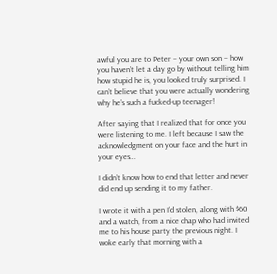awful you are to Peter – your own son – how you haven’t let a day go by without telling him how stupid he is, you looked truly surprised. I can’t believe that you were actually wondering why he’s such a fucked-up teenager!

After saying that I realized that for once you were listening to me. I left because I saw the acknowledgment on your face and the hurt in your eyes…

I didn’t know how to end that letter and never did end up sending it to my father.

I wrote it with a pen I’d stolen, along with $60 and a watch, from a nice chap who had invited me to his house party the previous night. I woke early that morning with a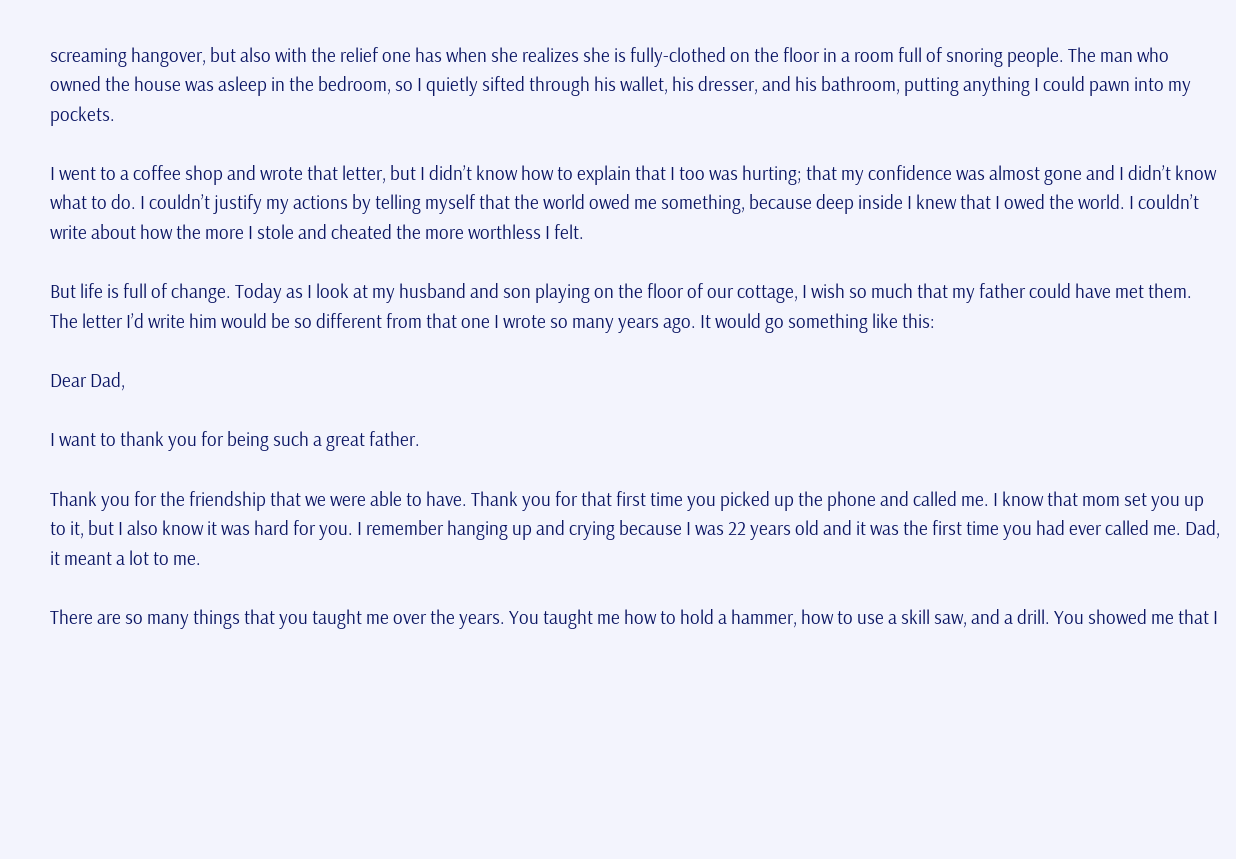screaming hangover, but also with the relief one has when she realizes she is fully-clothed on the floor in a room full of snoring people. The man who owned the house was asleep in the bedroom, so I quietly sifted through his wallet, his dresser, and his bathroom, putting anything I could pawn into my pockets.

I went to a coffee shop and wrote that letter, but I didn’t know how to explain that I too was hurting; that my confidence was almost gone and I didn’t know what to do. I couldn’t justify my actions by telling myself that the world owed me something, because deep inside I knew that I owed the world. I couldn’t write about how the more I stole and cheated the more worthless I felt.

But life is full of change. Today as I look at my husband and son playing on the floor of our cottage, I wish so much that my father could have met them. The letter I’d write him would be so different from that one I wrote so many years ago. It would go something like this:

Dear Dad,

I want to thank you for being such a great father.

Thank you for the friendship that we were able to have. Thank you for that first time you picked up the phone and called me. I know that mom set you up to it, but I also know it was hard for you. I remember hanging up and crying because I was 22 years old and it was the first time you had ever called me. Dad, it meant a lot to me.

There are so many things that you taught me over the years. You taught me how to hold a hammer, how to use a skill saw, and a drill. You showed me that I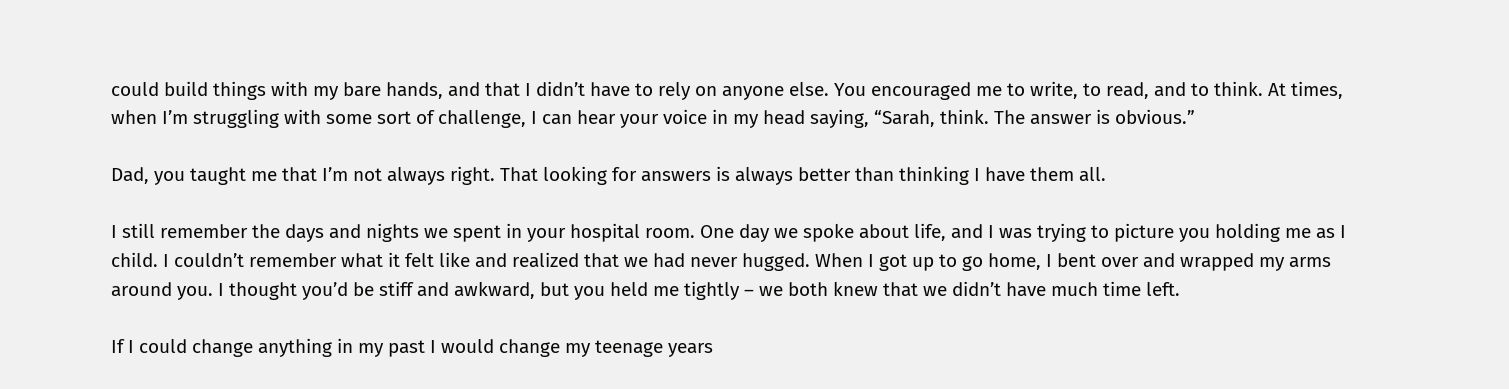could build things with my bare hands, and that I didn’t have to rely on anyone else. You encouraged me to write, to read, and to think. At times, when I’m struggling with some sort of challenge, I can hear your voice in my head saying, “Sarah, think. The answer is obvious.”

Dad, you taught me that I’m not always right. That looking for answers is always better than thinking I have them all.

I still remember the days and nights we spent in your hospital room. One day we spoke about life, and I was trying to picture you holding me as I child. I couldn’t remember what it felt like and realized that we had never hugged. When I got up to go home, I bent over and wrapped my arms around you. I thought you’d be stiff and awkward, but you held me tightly – we both knew that we didn’t have much time left.

If I could change anything in my past I would change my teenage years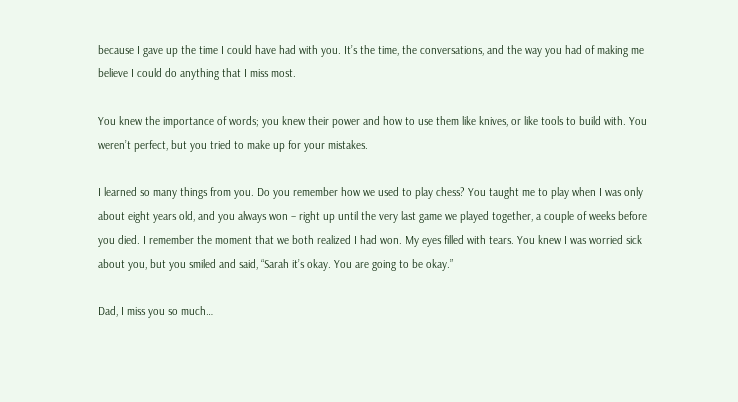because I gave up the time I could have had with you. It’s the time, the conversations, and the way you had of making me believe I could do anything that I miss most.

You knew the importance of words; you knew their power and how to use them like knives, or like tools to build with. You weren’t perfect, but you tried to make up for your mistakes.

I learned so many things from you. Do you remember how we used to play chess? You taught me to play when I was only about eight years old, and you always won – right up until the very last game we played together, a couple of weeks before you died. I remember the moment that we both realized I had won. My eyes filled with tears. You knew I was worried sick about you, but you smiled and said, “Sarah it’s okay. You are going to be okay.”

Dad, I miss you so much…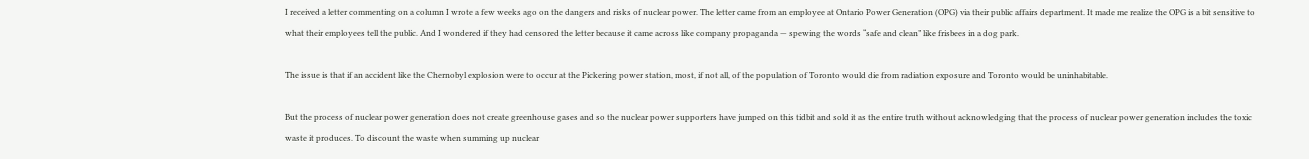I received a letter commenting on a column I wrote a few weeks ago on the dangers and risks of nuclear power. The letter came from an employee at Ontario Power Generation (OPG) via their public affairs department. It made me realize the OPG is a bit sensitive to what their employees tell the public. And I wondered if they had censored the letter because it came across like company propaganda — spewing the words “safe and clean” like frisbees in a dog park.

The issue is that if an accident like the Chernobyl explosion were to occur at the Pickering power station, most, if not all, of the population of Toronto would die from radiation exposure and Toronto would be uninhabitable.

But the process of nuclear power generation does not create greenhouse gases and so the nuclear power supporters have jumped on this tidbit and sold it as the entire truth without acknowledging that the process of nuclear power generation includes the toxic waste it produces. To discount the waste when summing up nuclear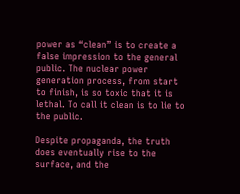power as “clean” is to create a false impression to the general public. The nuclear power generation process, from start to finish, is so toxic that it is lethal. To call it clean is to lie to the public.

Despite propaganda, the truth does eventually rise to the surface, and the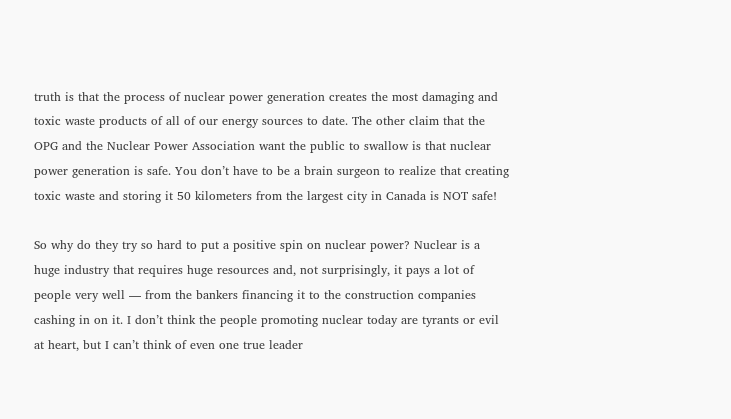truth is that the process of nuclear power generation creates the most damaging and toxic waste products of all of our energy sources to date. The other claim that the OPG and the Nuclear Power Association want the public to swallow is that nuclear power generation is safe. You don’t have to be a brain surgeon to realize that creating toxic waste and storing it 50 kilometers from the largest city in Canada is NOT safe!

So why do they try so hard to put a positive spin on nuclear power? Nuclear is a huge industry that requires huge resources and, not surprisingly, it pays a lot of people very well — from the bankers financing it to the construction companies cashing in on it. I don’t think the people promoting nuclear today are tyrants or evil at heart, but I can’t think of even one true leader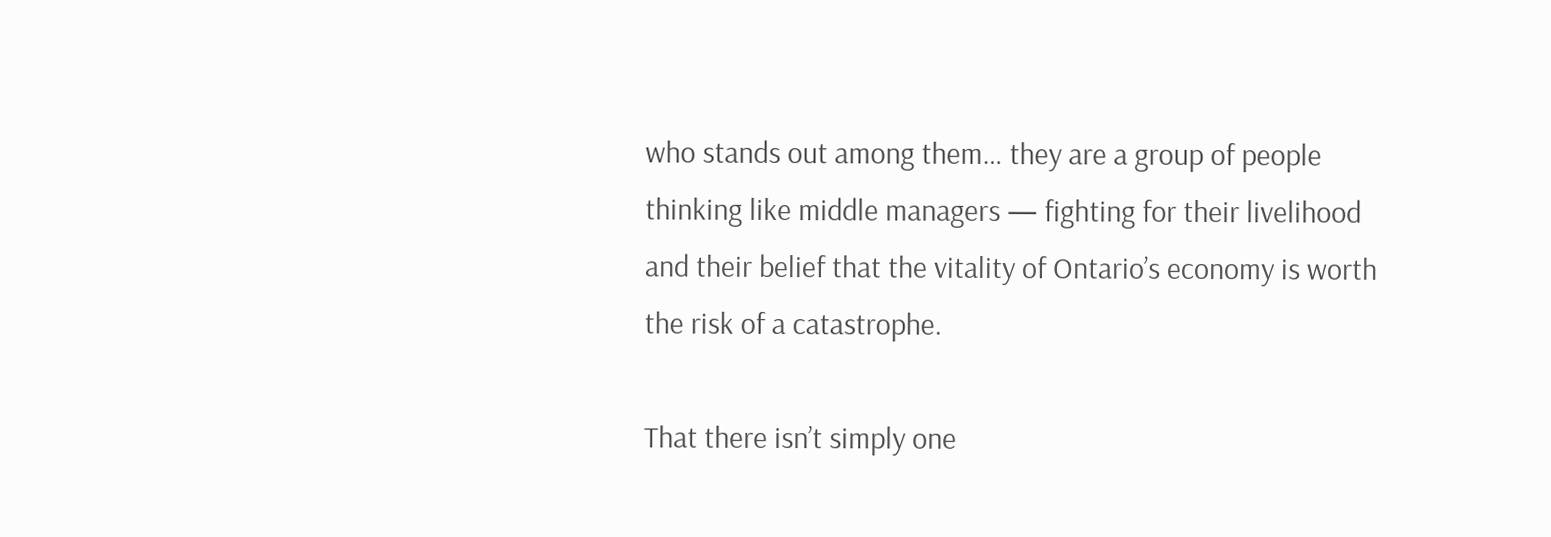who stands out among them… they are a group of people thinking like middle managers — fighting for their livelihood and their belief that the vitality of Ontario’s economy is worth the risk of a catastrophe.

That there isn’t simply one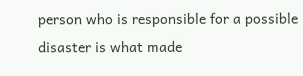person who is responsible for a possible disaster is what made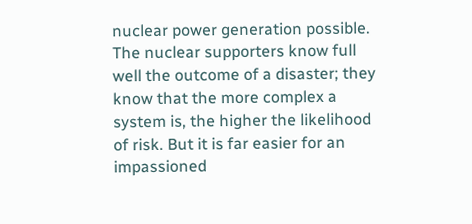nuclear power generation possible. The nuclear supporters know full well the outcome of a disaster; they know that the more complex a system is, the higher the likelihood of risk. But it is far easier for an impassioned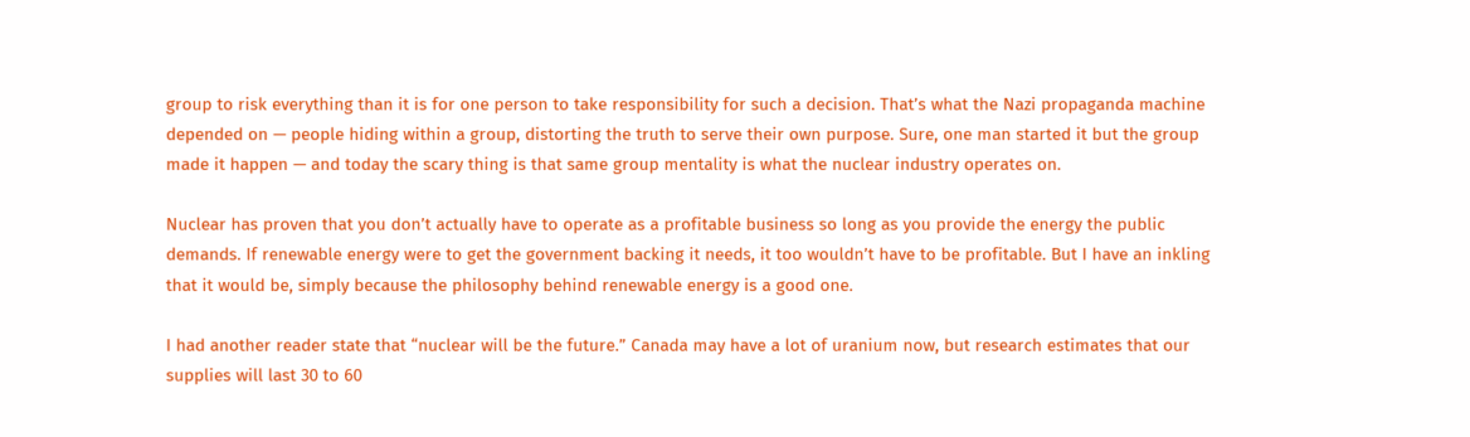group to risk everything than it is for one person to take responsibility for such a decision. That’s what the Nazi propaganda machine depended on — people hiding within a group, distorting the truth to serve their own purpose. Sure, one man started it but the group made it happen — and today the scary thing is that same group mentality is what the nuclear industry operates on.

Nuclear has proven that you don’t actually have to operate as a profitable business so long as you provide the energy the public demands. If renewable energy were to get the government backing it needs, it too wouldn’t have to be profitable. But I have an inkling that it would be, simply because the philosophy behind renewable energy is a good one.

I had another reader state that “nuclear will be the future.” Canada may have a lot of uranium now, but research estimates that our supplies will last 30 to 60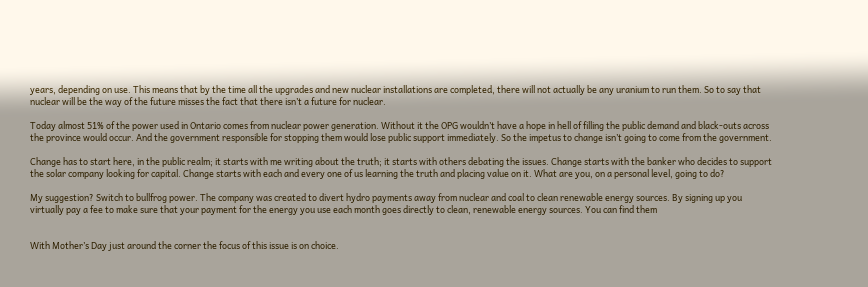years, depending on use. This means that by the time all the upgrades and new nuclear installations are completed, there will not actually be any uranium to run them. So to say that nuclear will be the way of the future misses the fact that there isn’t a future for nuclear.

Today almost 51% of the power used in Ontario comes from nuclear power generation. Without it the OPG wouldn’t have a hope in hell of filling the public demand and black-outs across the province would occur. And the government responsible for stopping them would lose public support immediately. So the impetus to change isn’t going to come from the government.

Change has to start here, in the public realm; it starts with me writing about the truth; it starts with others debating the issues. Change starts with the banker who decides to support the solar company looking for capital. Change starts with each and every one of us learning the truth and placing value on it. What are you, on a personal level, going to do?

My suggestion? Switch to bullfrog power. The company was created to divert hydro payments away from nuclear and coal to clean renewable energy sources. By signing up you virtually pay a fee to make sure that your payment for the energy you use each month goes directly to clean, renewable energy sources. You can find them


With Mother’s Day just around the corner the focus of this issue is on choice.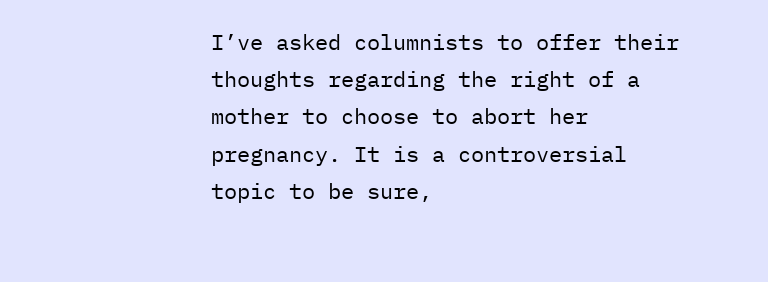I’ve asked columnists to offer their thoughts regarding the right of a mother to choose to abort her pregnancy. It is a controversial topic to be sure,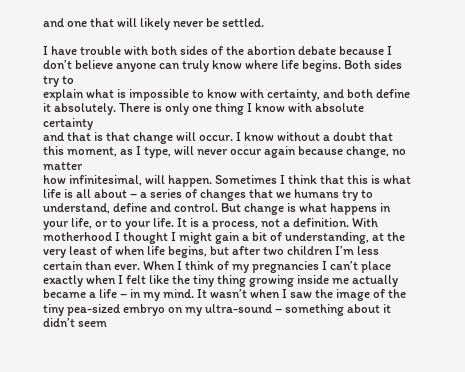and one that will likely never be settled.

I have trouble with both sides of the abortion debate because I don’t believe anyone can truly know where life begins. Both sides try to
explain what is impossible to know with certainty, and both define it absolutely. There is only one thing I know with absolute certainty
and that is that change will occur. I know without a doubt that this moment, as I type, will never occur again because change, no matter
how infinitesimal, will happen. Sometimes I think that this is what life is all about – a series of changes that we humans try to understand, define and control. But change is what happens in your life, or to your life. It is a process, not a definition. With motherhood I thought I might gain a bit of understanding, at the very least of when life begins, but after two children I’m less certain than ever. When I think of my pregnancies I can’t place exactly when I felt like the tiny thing growing inside me actually became a life – in my mind. It wasn’t when I saw the image of the tiny pea-sized embryo on my ultra-sound – something about it didn’t seem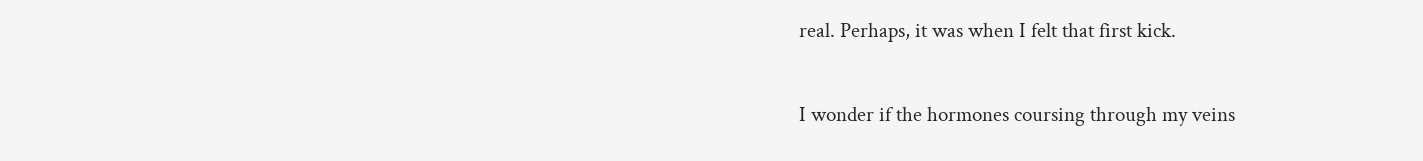real. Perhaps, it was when I felt that first kick.

I wonder if the hormones coursing through my veins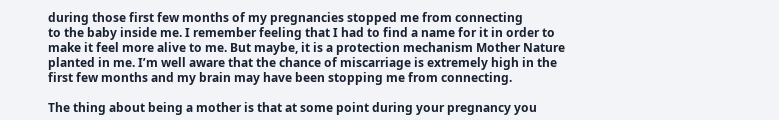during those first few months of my pregnancies stopped me from connecting
to the baby inside me. I remember feeling that I had to find a name for it in order to make it feel more alive to me. But maybe, it is a protection mechanism Mother Nature planted in me. I’m well aware that the chance of miscarriage is extremely high in the first few months and my brain may have been stopping me from connecting.

The thing about being a mother is that at some point during your pregnancy you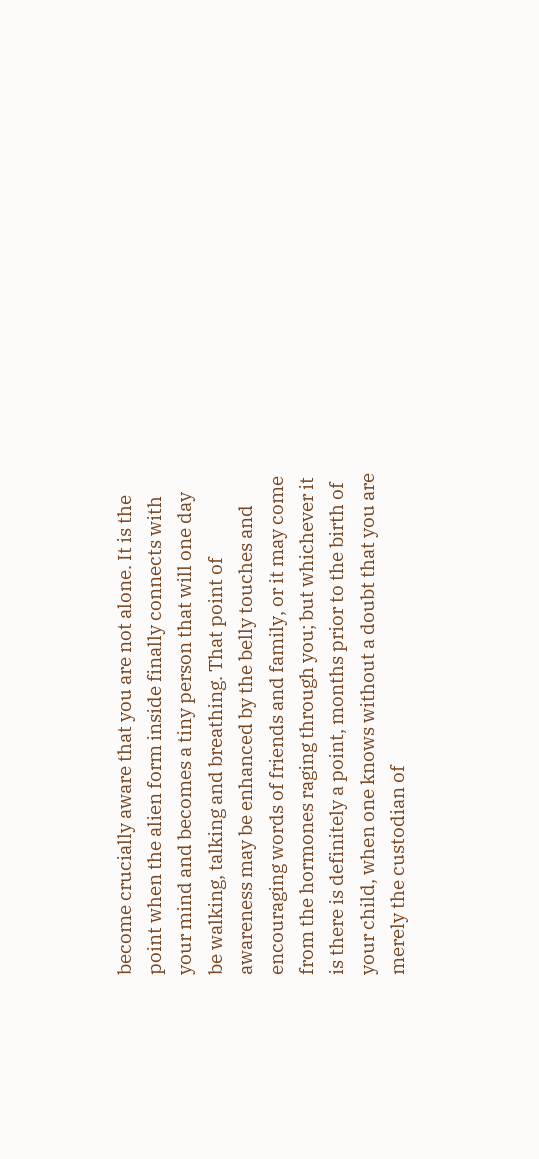become crucially aware that you are not alone. It is the point when the alien form inside finally connects with your mind and becomes a tiny person that will one day be walking, talking and breathing. That point of awareness may be enhanced by the belly touches and encouraging words of friends and family, or it may come from the hormones raging through you; but whichever it is there is definitely a point, months prior to the birth of your child, when one knows without a doubt that you are merely the custodian of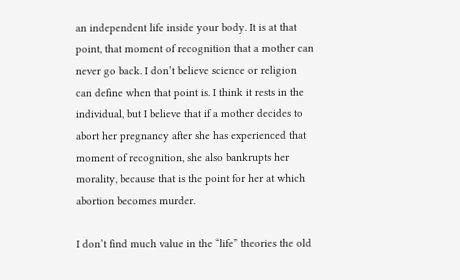an independent life inside your body. It is at that point, that moment of recognition that a mother can never go back. I don’t believe science or religion can define when that point is. I think it rests in the individual, but I believe that if a mother decides to abort her pregnancy after she has experienced that moment of recognition, she also bankrupts her morality, because that is the point for her at which abortion becomes murder.

I don’t find much value in the “life” theories the old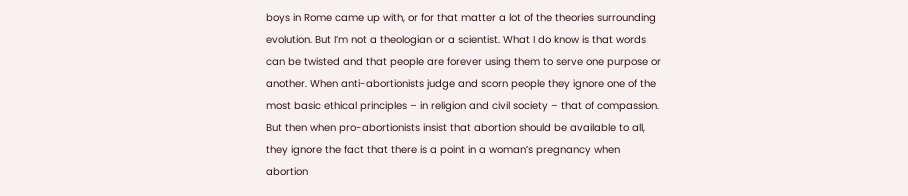boys in Rome came up with, or for that matter a lot of the theories surrounding evolution. But I’m not a theologian or a scientist. What I do know is that words can be twisted and that people are forever using them to serve one purpose or another. When anti-abortionists judge and scorn people they ignore one of the most basic ethical principles – in religion and civil society – that of compassion. But then when pro-abortionists insist that abortion should be available to all, they ignore the fact that there is a point in a woman’s pregnancy when abortion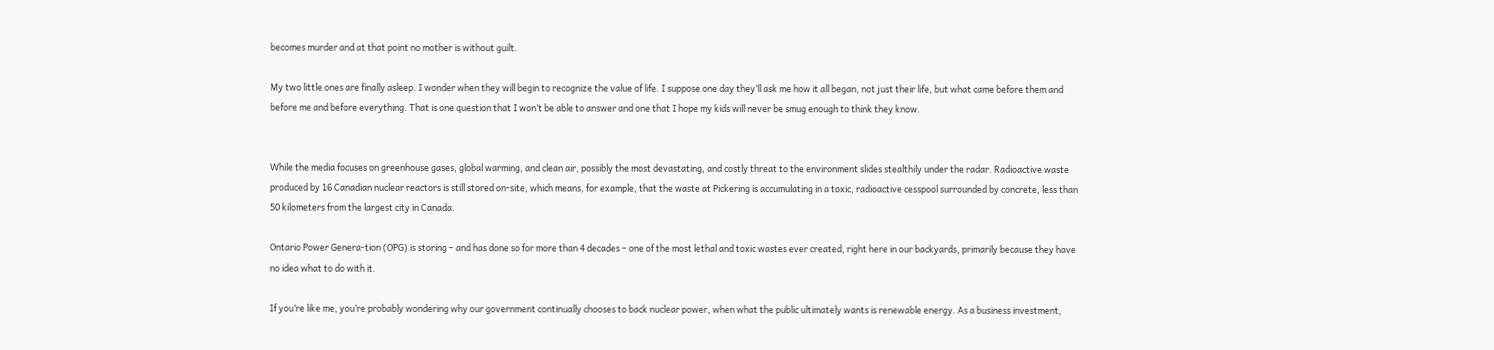becomes murder and at that point no mother is without guilt.

My two little ones are finally asleep. I wonder when they will begin to recognize the value of life. I suppose one day they’ll ask me how it all began, not just their life, but what came before them and before me and before everything. That is one question that I won’t be able to answer and one that I hope my kids will never be smug enough to think they know.


While the media focuses on greenhouse gases, global warming, and clean air, possibly the most devastating, and costly threat to the environment slides stealthily under the radar. Radioactive waste produced by 16 Canadian nuclear reactors is still stored on-site, which means, for example, that the waste at Pickering is accumulating in a toxic, radioactive cesspool surrounded by concrete, less than 50 kilometers from the largest city in Canada.

Ontario Power Genera-tion (OPG) is storing – and has done so for more than 4 decades – one of the most lethal and toxic wastes ever created, right here in our backyards, primarily because they have no idea what to do with it.

If you’re like me, you’re probably wondering why our government continually chooses to back nuclear power, when what the public ultimately wants is renewable energy. As a business investment,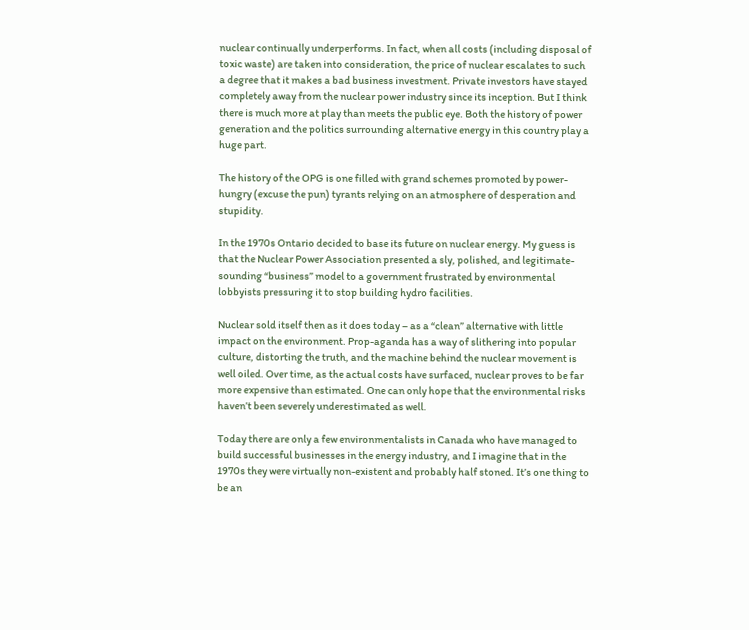nuclear continually underperforms. In fact, when all costs (including disposal of toxic waste) are taken into consideration, the price of nuclear escalates to such a degree that it makes a bad business investment. Private investors have stayed completely away from the nuclear power industry since its inception. But I think there is much more at play than meets the public eye. Both the history of power generation and the politics surrounding alternative energy in this country play a huge part.

The history of the OPG is one filled with grand schemes promoted by power-hungry (excuse the pun) tyrants relying on an atmosphere of desperation and stupidity.

In the 1970s Ontario decided to base its future on nuclear energy. My guess is that the Nuclear Power Association presented a sly, polished, and legitimate-sounding “business” model to a government frustrated by environmental lobbyists pressuring it to stop building hydro facilities.

Nuclear sold itself then as it does today – as a “clean” alternative with little impact on the environment. Prop-aganda has a way of slithering into popular culture, distorting the truth, and the machine behind the nuclear movement is well oiled. Over time, as the actual costs have surfaced, nuclear proves to be far more expensive than estimated. One can only hope that the environmental risks haven’t been severely underestimated as well.

Today there are only a few environmentalists in Canada who have managed to build successful businesses in the energy industry, and I imagine that in the 1970s they were virtually non-existent and probably half stoned. It’s one thing to be an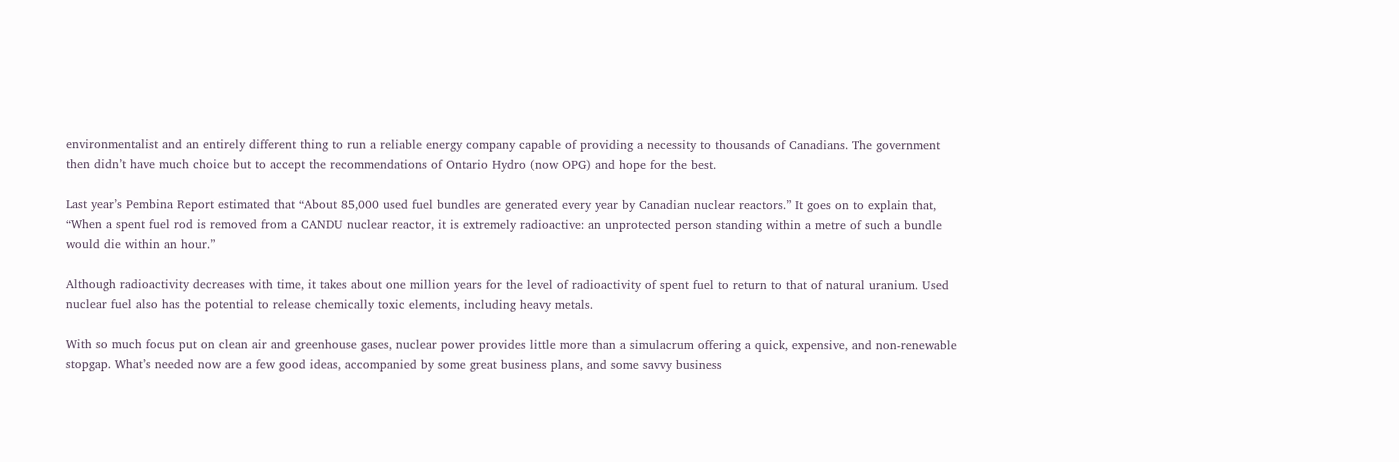environmentalist and an entirely different thing to run a reliable energy company capable of providing a necessity to thousands of Canadians. The government then didn’t have much choice but to accept the recommendations of Ontario Hydro (now OPG) and hope for the best.

Last year’s Pembina Report estimated that “About 85,000 used fuel bundles are generated every year by Canadian nuclear reactors.” It goes on to explain that, “When a spent fuel rod is removed from a CANDU nuclear reactor, it is extremely radioactive: an unprotected person standing within a metre of such a bundle would die within an hour.”

Although radioactivity decreases with time, it takes about one million years for the level of radioactivity of spent fuel to return to that of natural uranium. Used nuclear fuel also has the potential to release chemically toxic elements, including heavy metals.

With so much focus put on clean air and greenhouse gases, nuclear power provides little more than a simulacrum offering a quick, expensive, and non-renewable stopgap. What’s needed now are a few good ideas, accompanied by some great business plans, and some savvy business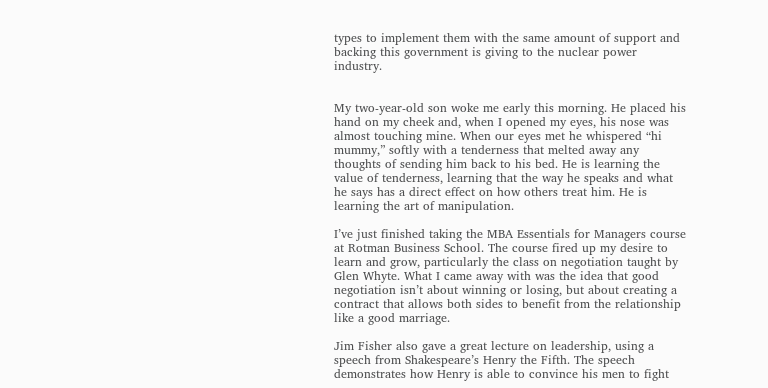types to implement them with the same amount of support and backing this government is giving to the nuclear power industry.


My two-year-old son woke me early this morning. He placed his hand on my cheek and, when I opened my eyes, his nose was almost touching mine. When our eyes met he whispered “hi mummy,” softly with a tenderness that melted away any thoughts of sending him back to his bed. He is learning the value of tenderness, learning that the way he speaks and what he says has a direct effect on how others treat him. He is learning the art of manipulation.

I’ve just finished taking the MBA Essentials for Managers course at Rotman Business School. The course fired up my desire to learn and grow, particularly the class on negotiation taught by Glen Whyte. What I came away with was the idea that good negotiation isn’t about winning or losing, but about creating a contract that allows both sides to benefit from the relationship like a good marriage.

Jim Fisher also gave a great lecture on leadership, using a speech from Shakespeare’s Henry the Fifth. The speech demonstrates how Henry is able to convince his men to fight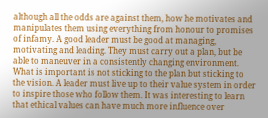although all the odds are against them, how he motivates and manipulates them using everything from honour to promises of infamy. A good leader must be good at managing, motivating and leading. They must carry out a plan, but be able to maneuver in a consistently changing environment. What is important is not sticking to the plan but sticking to the vision. A leader must live up to their value system in order to inspire those who follow them. It was interesting to learn that ethical values can have much more influence over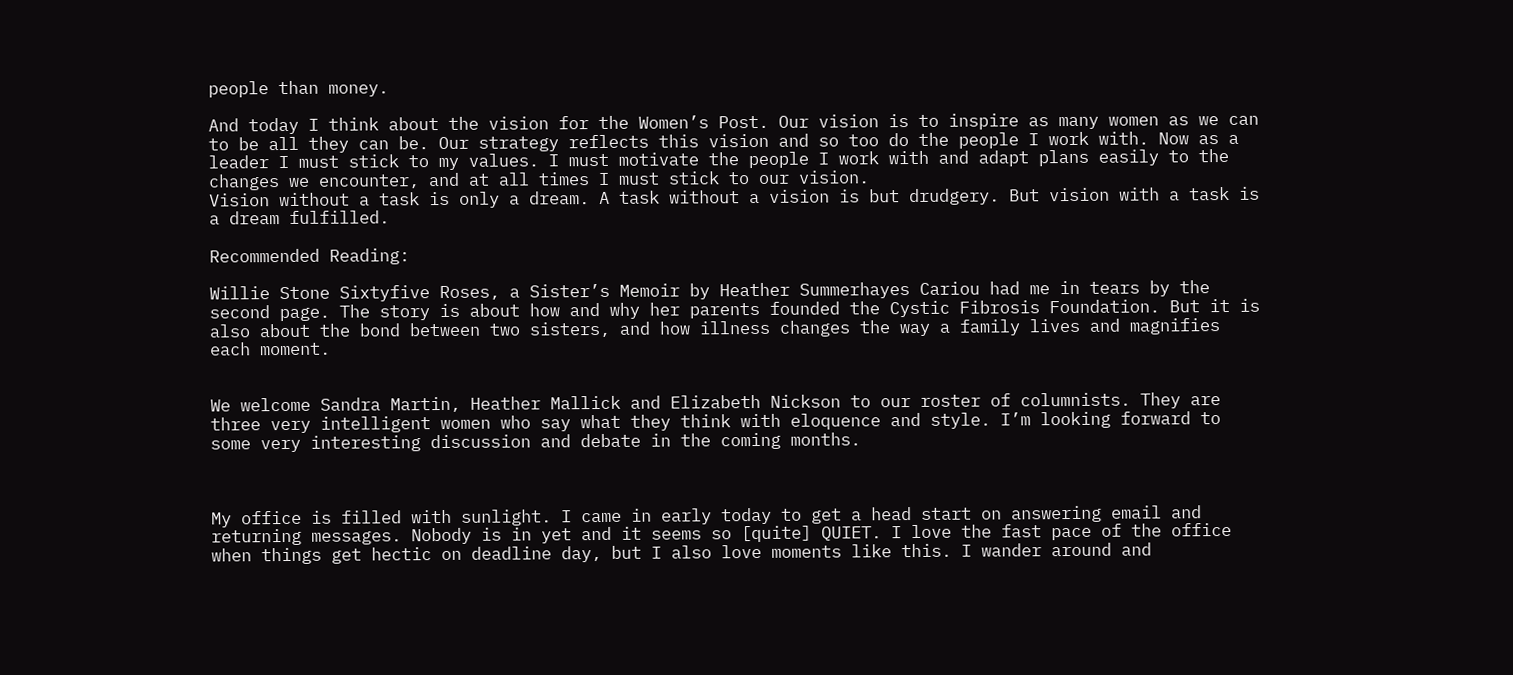people than money.

And today I think about the vision for the Women’s Post. Our vision is to inspire as many women as we can to be all they can be. Our strategy reflects this vision and so too do the people I work with. Now as a leader I must stick to my values. I must motivate the people I work with and adapt plans easily to the changes we encounter, and at all times I must stick to our vision.
Vision without a task is only a dream. A task without a vision is but drudgery. But vision with a task is a dream fulfilled.

Recommended Reading:

Willie Stone Sixtyfive Roses, a Sister’s Memoir by Heather Summerhayes Cariou had me in tears by the second page. The story is about how and why her parents founded the Cystic Fibrosis Foundation. But it is also about the bond between two sisters, and how illness changes the way a family lives and magnifies each moment.


We welcome Sandra Martin, Heather Mallick and Elizabeth Nickson to our roster of columnists. They are three very intelligent women who say what they think with eloquence and style. I’m looking forward to some very interesting discussion and debate in the coming months.



My office is filled with sunlight. I came in early today to get a head start on answering email and returning messages. Nobody is in yet and it seems so [quite] QUIET. I love the fast pace of the office when things get hectic on deadline day, but I also love moments like this. I wander around and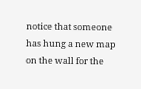notice that someone has hung a new map on the wall for the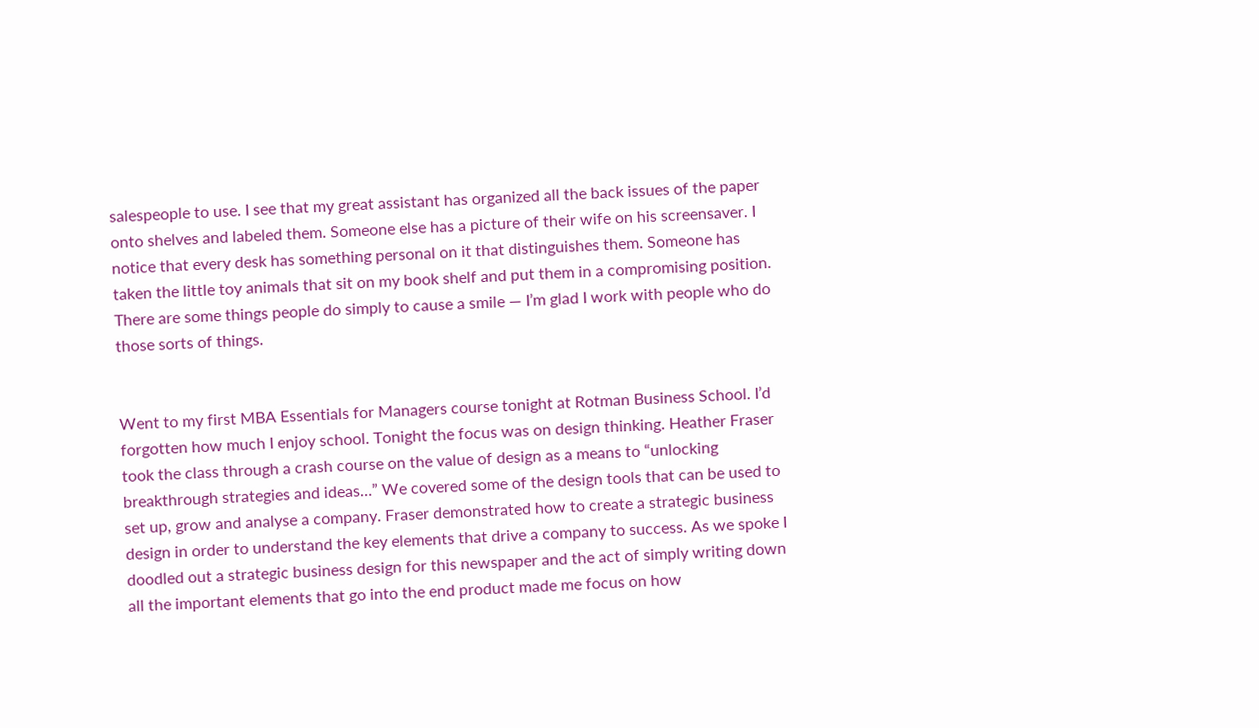salespeople to use. I see that my great assistant has organized all the back issues of the paper onto shelves and labeled them. Someone else has a picture of their wife on his screensaver. I notice that every desk has something personal on it that distinguishes them. Someone has taken the little toy animals that sit on my book shelf and put them in a compromising position. There are some things people do simply to cause a smile ― I’m glad I work with people who do those sorts of things.


Went to my first MBA Essentials for Managers course tonight at Rotman Business School. I’d forgotten how much I enjoy school. Tonight the focus was on design thinking. Heather Fraser took the class through a crash course on the value of design as a means to “unlocking breakthrough strategies and ideas…” We covered some of the design tools that can be used to set up, grow and analyse a company. Fraser demonstrated how to create a strategic business design in order to understand the key elements that drive a company to success. As we spoke I doodled out a strategic business design for this newspaper and the act of simply writing down all the important elements that go into the end product made me focus on how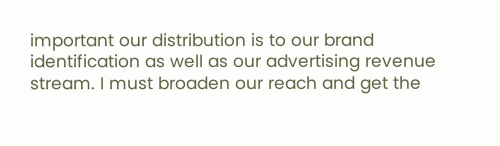important our distribution is to our brand identification as well as our advertising revenue stream. I must broaden our reach and get the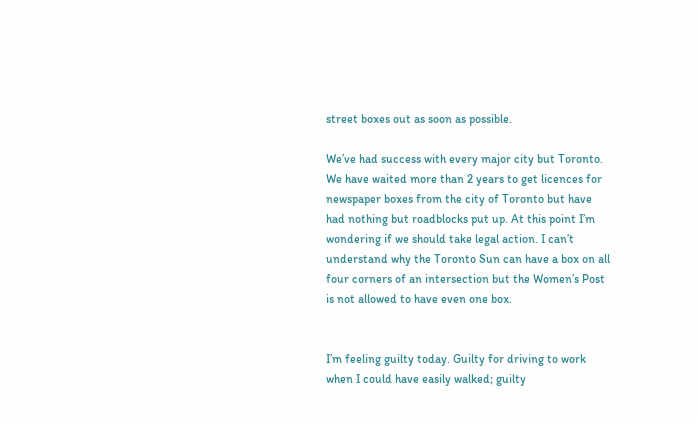street boxes out as soon as possible.

We’ve had success with every major city but Toronto. We have waited more than 2 years to get licences for newspaper boxes from the city of Toronto but have had nothing but roadblocks put up. At this point I’m wondering if we should take legal action. I can’t understand why the Toronto Sun can have a box on all four corners of an intersection but the Women’s Post is not allowed to have even one box.


I’m feeling guilty today. Guilty for driving to work when I could have easily walked; guilty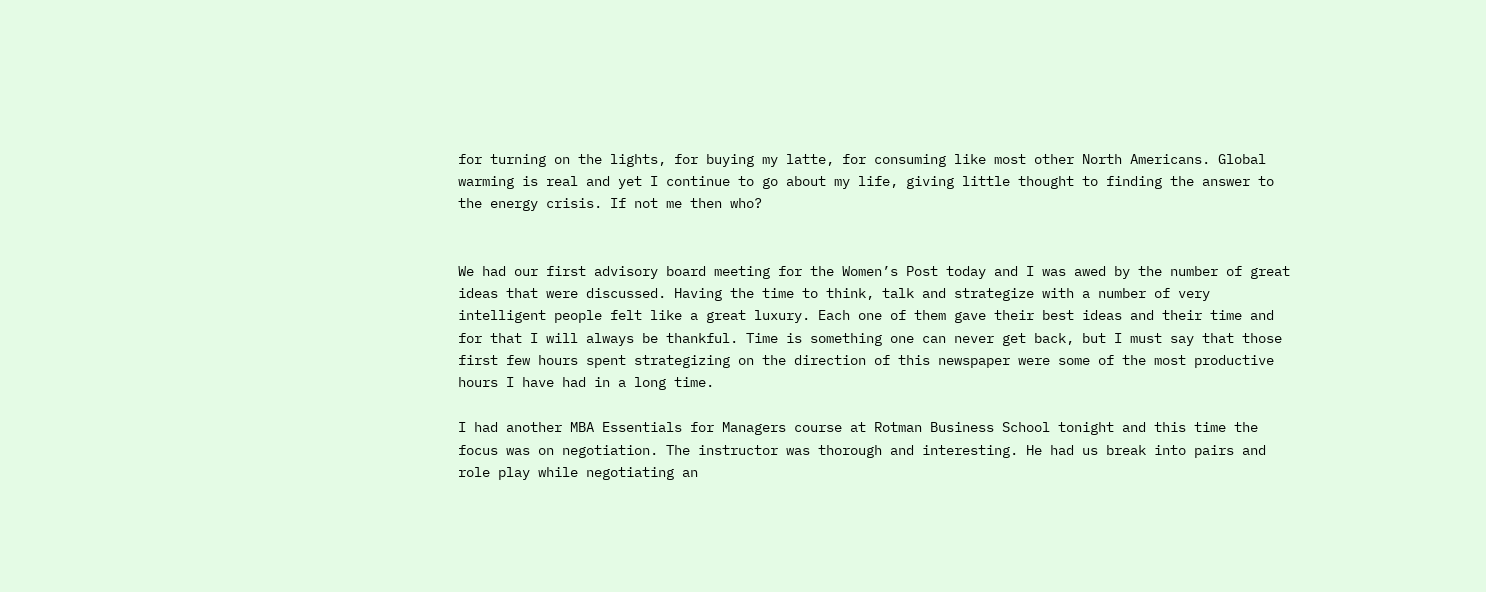for turning on the lights, for buying my latte, for consuming like most other North Americans. Global warming is real and yet I continue to go about my life, giving little thought to finding the answer to the energy crisis. If not me then who?


We had our first advisory board meeting for the Women’s Post today and I was awed by the number of great ideas that were discussed. Having the time to think, talk and strategize with a number of very intelligent people felt like a great luxury. Each one of them gave their best ideas and their time and for that I will always be thankful. Time is something one can never get back, but I must say that those first few hours spent strategizing on the direction of this newspaper were some of the most productive hours I have had in a long time.

I had another MBA Essentials for Managers course at Rotman Business School tonight and this time the focus was on negotiation. The instructor was thorough and interesting. He had us break into pairs and role play while negotiating an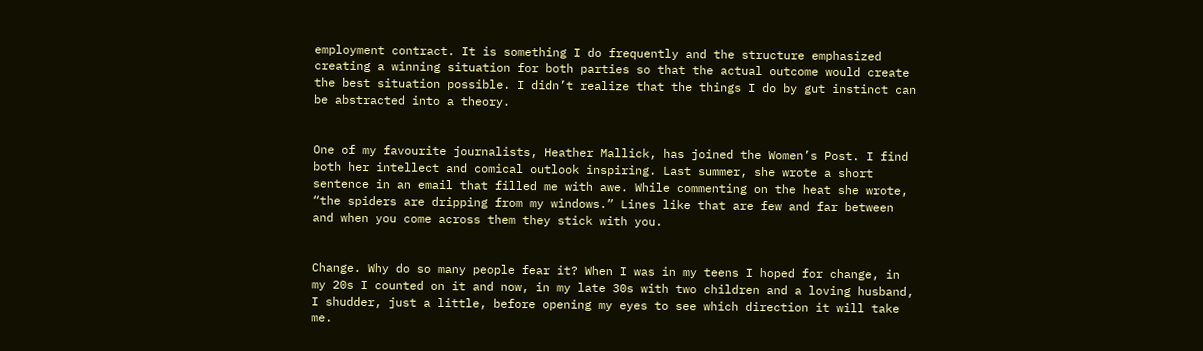employment contract. It is something I do frequently and the structure emphasized creating a winning situation for both parties so that the actual outcome would create the best situation possible. I didn’t realize that the things I do by gut instinct can be abstracted into a theory.


One of my favourite journalists, Heather Mallick, has joined the Women’s Post. I find both her intellect and comical outlook inspiring. Last summer, she wrote a short sentence in an email that filled me with awe. While commenting on the heat she wrote, “the spiders are dripping from my windows.” Lines like that are few and far between and when you come across them they stick with you.


Change. Why do so many people fear it? When I was in my teens I hoped for change, in my 20s I counted on it and now, in my late 30s with two children and a loving husband, I shudder, just a little, before opening my eyes to see which direction it will take me.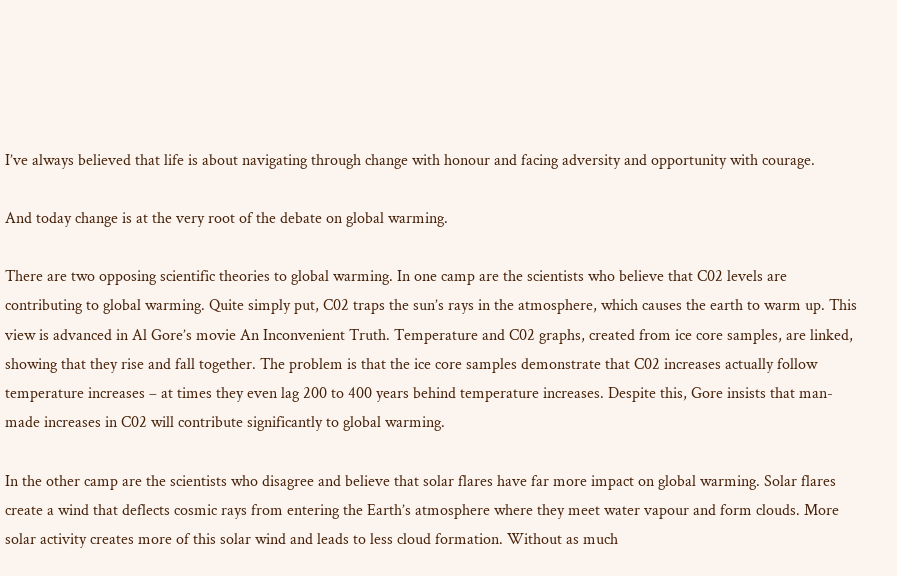I’ve always believed that life is about navigating through change with honour and facing adversity and opportunity with courage.

And today change is at the very root of the debate on global warming.

There are two opposing scientific theories to global warming. In one camp are the scientists who believe that C02 levels are contributing to global warming. Quite simply put, C02 traps the sun’s rays in the atmosphere, which causes the earth to warm up. This view is advanced in Al Gore’s movie An Inconvenient Truth. Temperature and C02 graphs, created from ice core samples, are linked, showing that they rise and fall together. The problem is that the ice core samples demonstrate that C02 increases actually follow temperature increases – at times they even lag 200 to 400 years behind temperature increases. Despite this, Gore insists that man-made increases in C02 will contribute significantly to global warming.

In the other camp are the scientists who disagree and believe that solar flares have far more impact on global warming. Solar flares create a wind that deflects cosmic rays from entering the Earth’s atmosphere where they meet water vapour and form clouds. More solar activity creates more of this solar wind and leads to less cloud formation. Without as much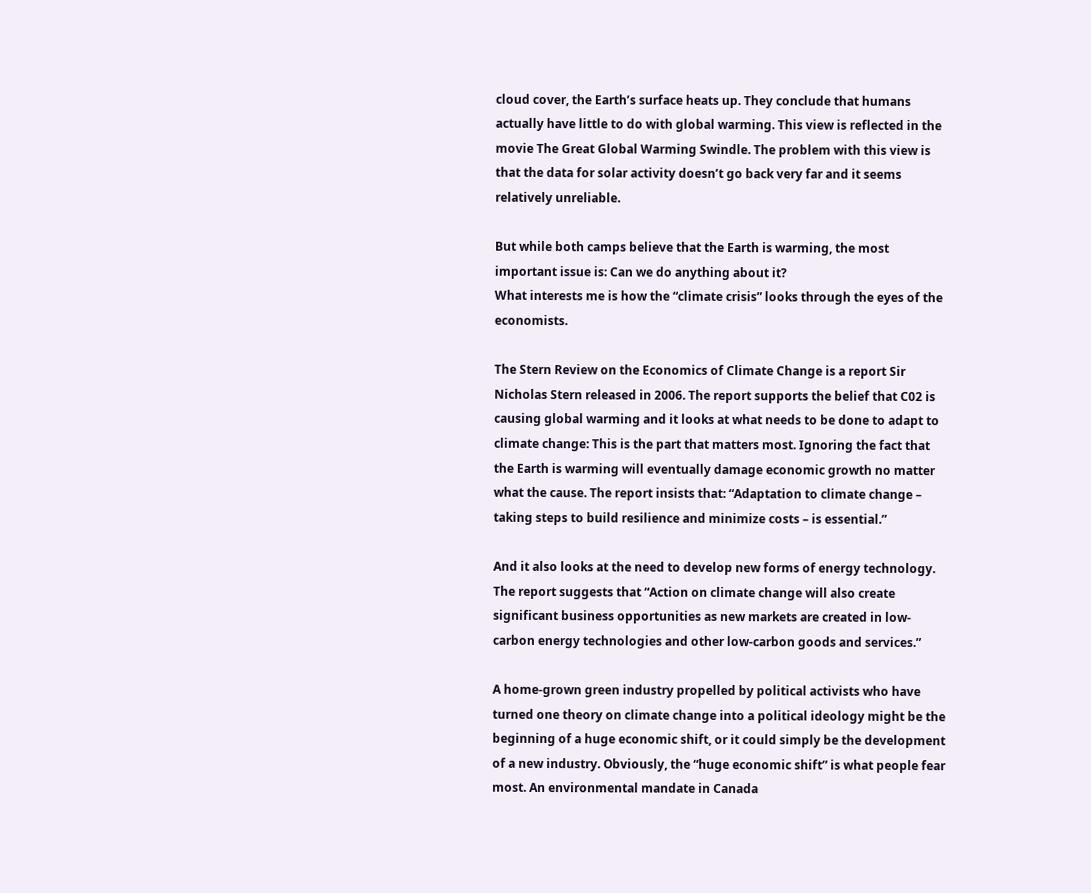cloud cover, the Earth’s surface heats up. They conclude that humans actually have little to do with global warming. This view is reflected in the movie The Great Global Warming Swindle. The problem with this view is that the data for solar activity doesn’t go back very far and it seems relatively unreliable.

But while both camps believe that the Earth is warming, the most important issue is: Can we do anything about it?
What interests me is how the “climate crisis” looks through the eyes of the economists.

The Stern Review on the Economics of Climate Change is a report Sir Nicholas Stern released in 2006. The report supports the belief that C02 is causing global warming and it looks at what needs to be done to adapt to climate change: This is the part that matters most. Ignoring the fact that the Earth is warming will eventually damage economic growth no matter what the cause. The report insists that: “Adaptation to climate change – taking steps to build resilience and minimize costs – is essential.”

And it also looks at the need to develop new forms of energy technology. The report suggests that “Action on climate change will also create significant business opportunities as new markets are created in low-carbon energy technologies and other low-carbon goods and services.”

A home-grown green industry propelled by political activists who have turned one theory on climate change into a political ideology might be the beginning of a huge economic shift, or it could simply be the development of a new industry. Obviously, the “huge economic shift” is what people fear most. An environmental mandate in Canada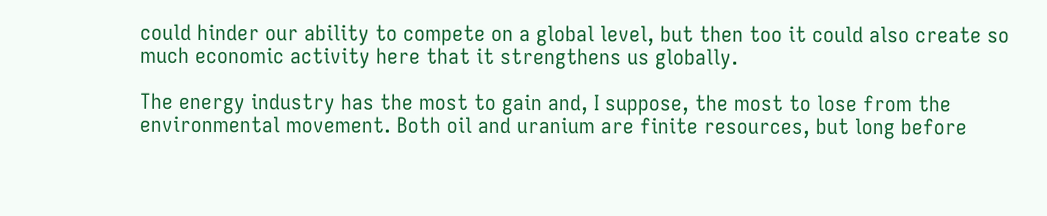could hinder our ability to compete on a global level, but then too it could also create so much economic activity here that it strengthens us globally.

The energy industry has the most to gain and, I suppose, the most to lose from the environmental movement. Both oil and uranium are finite resources, but long before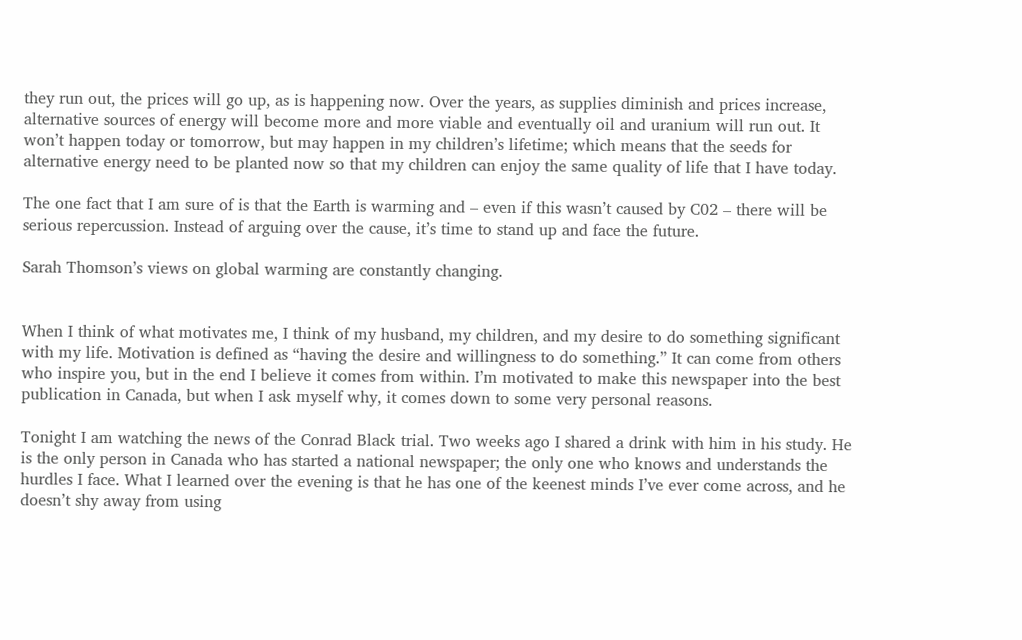they run out, the prices will go up, as is happening now. Over the years, as supplies diminish and prices increase, alternative sources of energy will become more and more viable and eventually oil and uranium will run out. It won’t happen today or tomorrow, but may happen in my children’s lifetime; which means that the seeds for alternative energy need to be planted now so that my children can enjoy the same quality of life that I have today.

The one fact that I am sure of is that the Earth is warming and – even if this wasn’t caused by C02 – there will be serious repercussion. Instead of arguing over the cause, it’s time to stand up and face the future.

Sarah Thomson’s views on global warming are constantly changing.


When I think of what motivates me, I think of my husband, my children, and my desire to do something significant with my life. Motivation is defined as “having the desire and willingness to do something.” It can come from others who inspire you, but in the end I believe it comes from within. I’m motivated to make this newspaper into the best publication in Canada, but when I ask myself why, it comes down to some very personal reasons.

Tonight I am watching the news of the Conrad Black trial. Two weeks ago I shared a drink with him in his study. He is the only person in Canada who has started a national newspaper; the only one who knows and understands the hurdles I face. What I learned over the evening is that he has one of the keenest minds I’ve ever come across, and he doesn’t shy away from using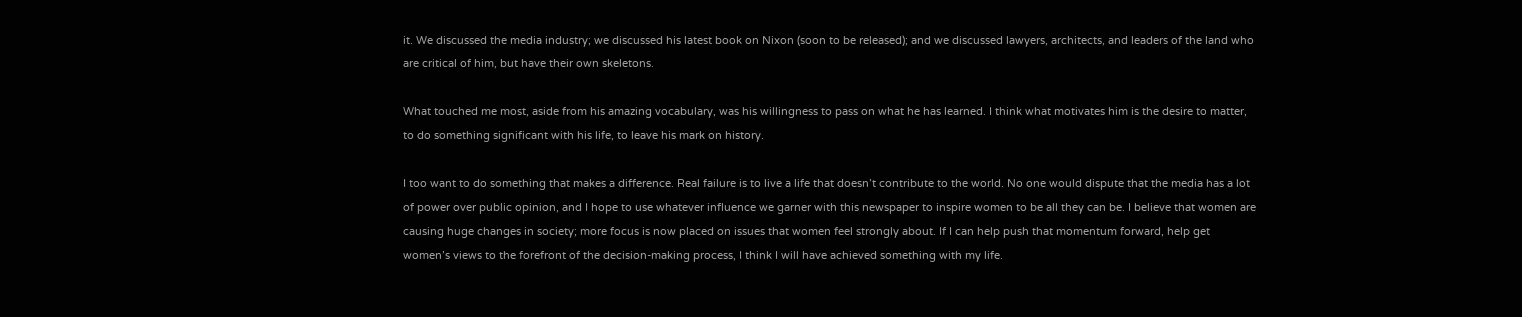it. We discussed the media industry; we discussed his latest book on Nixon (soon to be released); and we discussed lawyers, architects, and leaders of the land who are critical of him, but have their own skeletons.

What touched me most, aside from his amazing vocabulary, was his willingness to pass on what he has learned. I think what motivates him is the desire to matter, to do something significant with his life, to leave his mark on history.

I too want to do something that makes a difference. Real failure is to live a life that doesn’t contribute to the world. No one would dispute that the media has a lot of power over public opinion, and I hope to use whatever influence we garner with this newspaper to inspire women to be all they can be. I believe that women are causing huge changes in society; more focus is now placed on issues that women feel strongly about. If I can help push that momentum forward, help get women’s views to the forefront of the decision-making process, I think I will have achieved something with my life.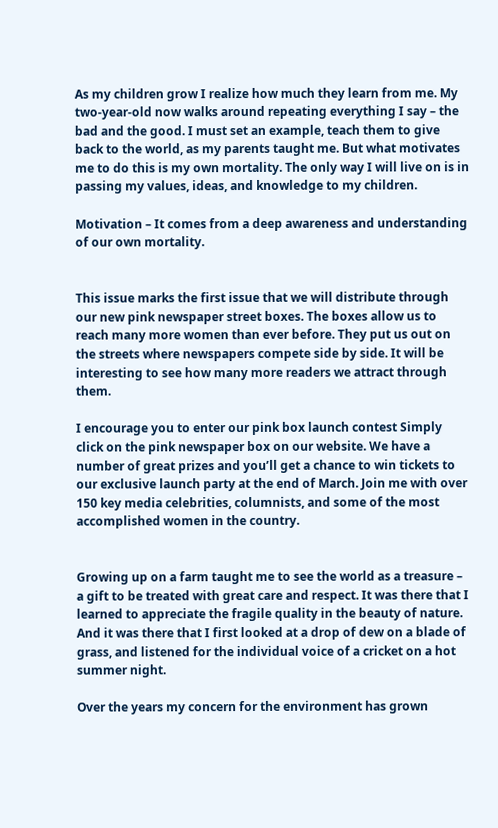As my children grow I realize how much they learn from me. My two-year-old now walks around repeating everything I say – the bad and the good. I must set an example, teach them to give back to the world, as my parents taught me. But what motivates me to do this is my own mortality. The only way I will live on is in passing my values, ideas, and knowledge to my children.

Motivation – It comes from a deep awareness and understanding of our own mortality.


This issue marks the first issue that we will distribute through our new pink newspaper street boxes. The boxes allow us to reach many more women than ever before. They put us out on the streets where newspapers compete side by side. It will be interesting to see how many more readers we attract through them.

I encourage you to enter our pink box launch contest Simply click on the pink newspaper box on our website. We have a number of great prizes and you’ll get a chance to win tickets to our exclusive launch party at the end of March. Join me with over 150 key media celebrities, columnists, and some of the most accomplished women in the country.


Growing up on a farm taught me to see the world as a treasure – a gift to be treated with great care and respect. It was there that I learned to appreciate the fragile quality in the beauty of nature. And it was there that I first looked at a drop of dew on a blade of grass, and listened for the individual voice of a cricket on a hot summer night.

Over the years my concern for the environment has grown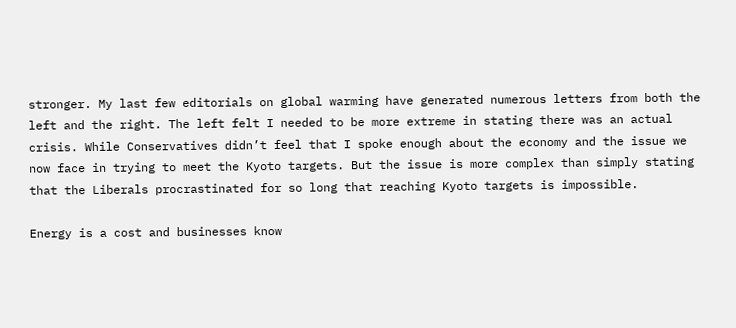stronger. My last few editorials on global warming have generated numerous letters from both the left and the right. The left felt I needed to be more extreme in stating there was an actual crisis. While Conservatives didn’t feel that I spoke enough about the economy and the issue we now face in trying to meet the Kyoto targets. But the issue is more complex than simply stating that the Liberals procrastinated for so long that reaching Kyoto targets is impossible.

Energy is a cost and businesses know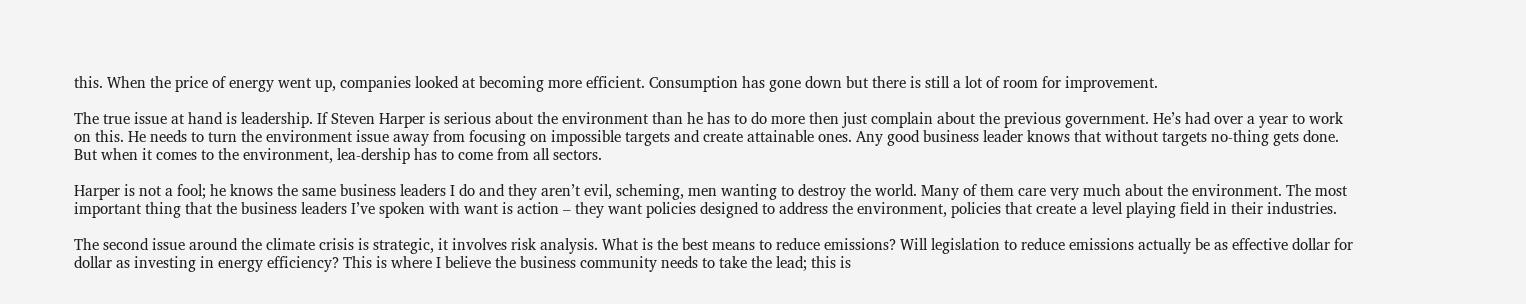this. When the price of energy went up, companies looked at becoming more efficient. Consumption has gone down but there is still a lot of room for improvement.

The true issue at hand is leadership. If Steven Harper is serious about the environment than he has to do more then just complain about the previous government. He’s had over a year to work on this. He needs to turn the environment issue away from focusing on impossible targets and create attainable ones. Any good business leader knows that without targets no-thing gets done. But when it comes to the environment, lea-dership has to come from all sectors.

Harper is not a fool; he knows the same business leaders I do and they aren’t evil, scheming, men wanting to destroy the world. Many of them care very much about the environment. The most important thing that the business leaders I’ve spoken with want is action – they want policies designed to address the environment, policies that create a level playing field in their industries.

The second issue around the climate crisis is strategic, it involves risk analysis. What is the best means to reduce emissions? Will legislation to reduce emissions actually be as effective dollar for dollar as investing in energy efficiency? This is where I believe the business community needs to take the lead; this is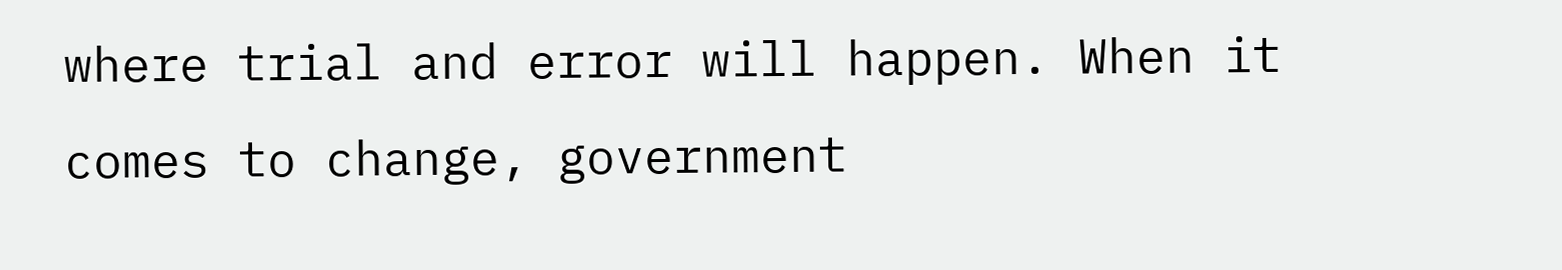where trial and error will happen. When it comes to change, government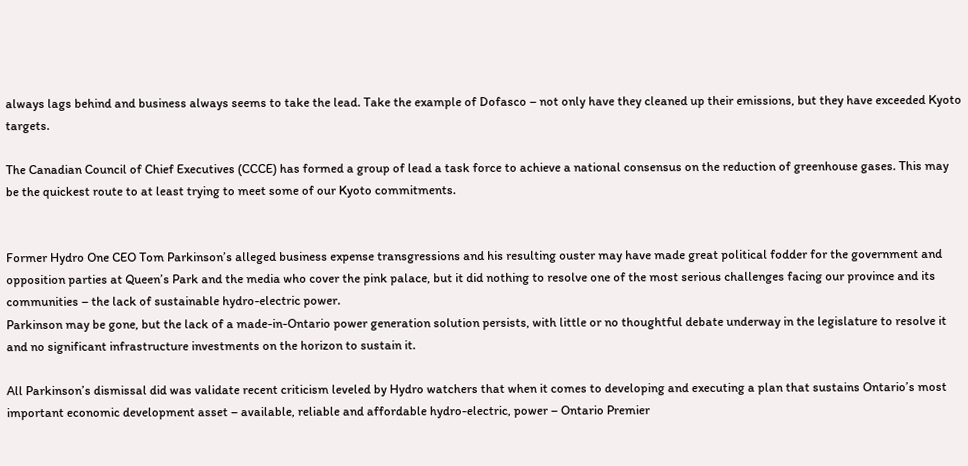always lags behind and business always seems to take the lead. Take the example of Dofasco – not only have they cleaned up their emissions, but they have exceeded Kyoto targets.

The Canadian Council of Chief Executives (CCCE) has formed a group of lead a task force to achieve a national consensus on the reduction of greenhouse gases. This may be the quickest route to at least trying to meet some of our Kyoto commitments.


Former Hydro One CEO Tom Parkinson’s alleged business expense transgressions and his resulting ouster may have made great political fodder for the government and opposition parties at Queen’s Park and the media who cover the pink palace, but it did nothing to resolve one of the most serious challenges facing our province and its communities – the lack of sustainable hydro-electric power.
Parkinson may be gone, but the lack of a made-in-Ontario power generation solution persists, with little or no thoughtful debate underway in the legislature to resolve it and no significant infrastructure investments on the horizon to sustain it.

All Parkinson’s dismissal did was validate recent criticism leveled by Hydro watchers that when it comes to developing and executing a plan that sustains Ontario’s most important economic development asset – available, reliable and affordable hydro-electric, power – Ontario Premier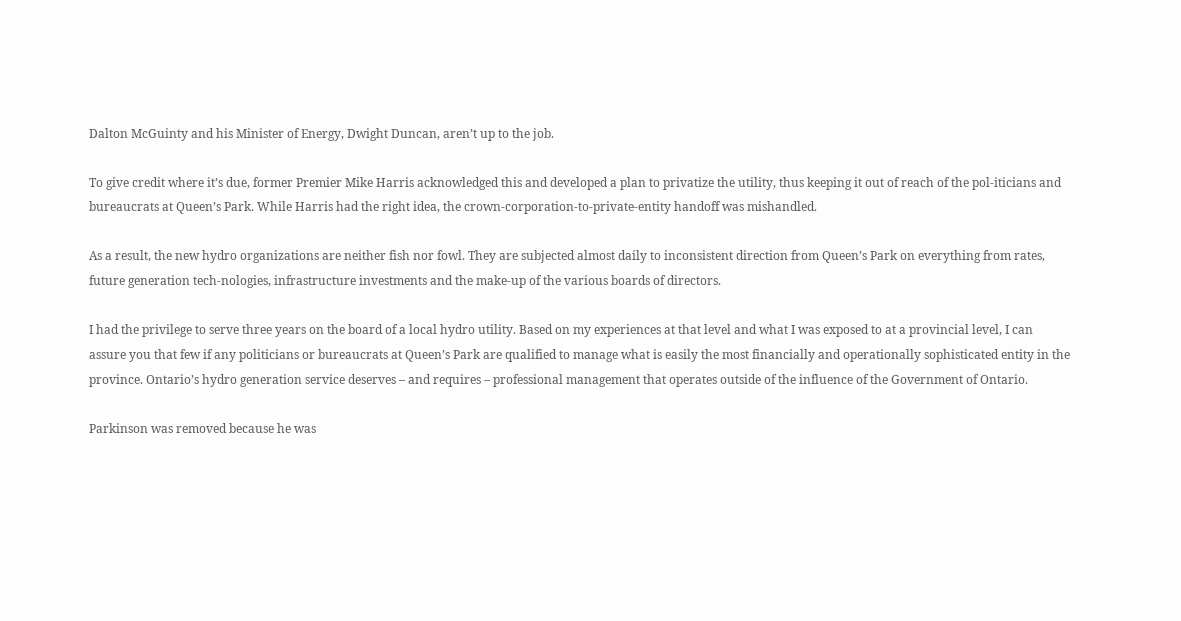Dalton McGuinty and his Minister of Energy, Dwight Duncan, aren’t up to the job.

To give credit where it’s due, former Premier Mike Harris acknowledged this and developed a plan to privatize the utility, thus keeping it out of reach of the pol-iticians and bureaucrats at Queen’s Park. While Harris had the right idea, the crown-corporation-to-private-entity handoff was mishandled.

As a result, the new hydro organizations are neither fish nor fowl. They are subjected almost daily to inconsistent direction from Queen’s Park on everything from rates, future generation tech-nologies, infrastructure investments and the make-up of the various boards of directors.

I had the privilege to serve three years on the board of a local hydro utility. Based on my experiences at that level and what I was exposed to at a provincial level, I can assure you that few if any politicians or bureaucrats at Queen’s Park are qualified to manage what is easily the most financially and operationally sophisticated entity in the province. Ontario’s hydro generation service deserves – and requires – professional management that operates outside of the influence of the Government of Ontario.

Parkinson was removed because he was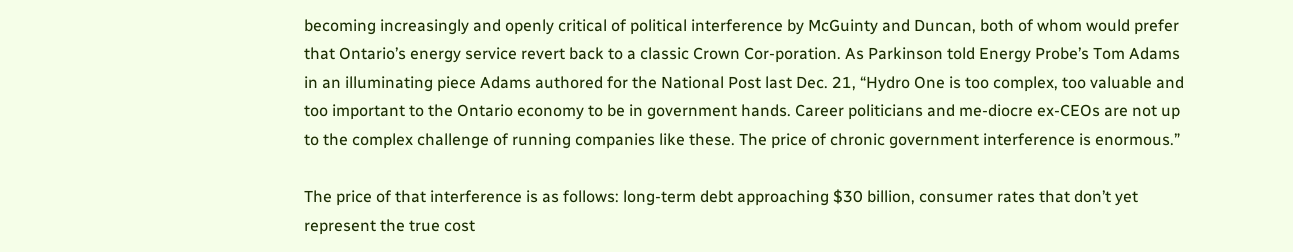becoming increasingly and openly critical of political interference by McGuinty and Duncan, both of whom would prefer that Ontario’s energy service revert back to a classic Crown Cor-poration. As Parkinson told Energy Probe’s Tom Adams in an illuminating piece Adams authored for the National Post last Dec. 21, “Hydro One is too complex, too valuable and too important to the Ontario economy to be in government hands. Career politicians and me-diocre ex-CEOs are not up to the complex challenge of running companies like these. The price of chronic government interference is enormous.”

The price of that interference is as follows: long-term debt approaching $30 billion, consumer rates that don’t yet represent the true cost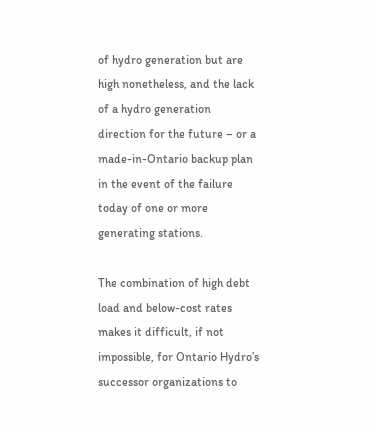of hydro generation but are high nonetheless, and the lack of a hydro generation direction for the future – or a made-in-Ontario backup plan in the event of the failure today of one or more generating stations.

The combination of high debt load and below-cost rates makes it difficult, if not impossible, for Ontario Hydro’s successor organizations to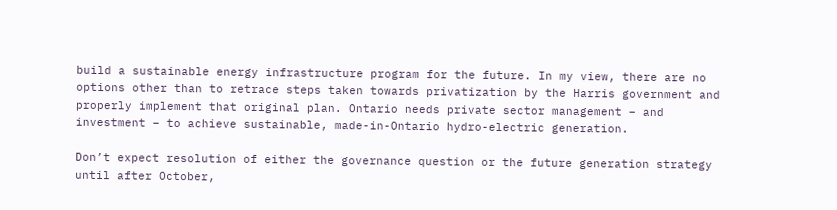build a sustainable energy infrastructure program for the future. In my view, there are no options other than to retrace steps taken towards privatization by the Harris government and properly implement that original plan. Ontario needs private sector management – and investment – to achieve sustainable, made-in-Ontario hydro-electric generation.

Don’t expect resolution of either the governance question or the future generation strategy until after October,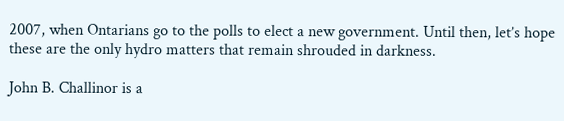2007, when Ontarians go to the polls to elect a new government. Until then, let’s hope these are the only hydro matters that remain shrouded in darkness.

John B. Challinor is a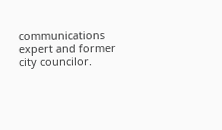communications expert and former city councilor.